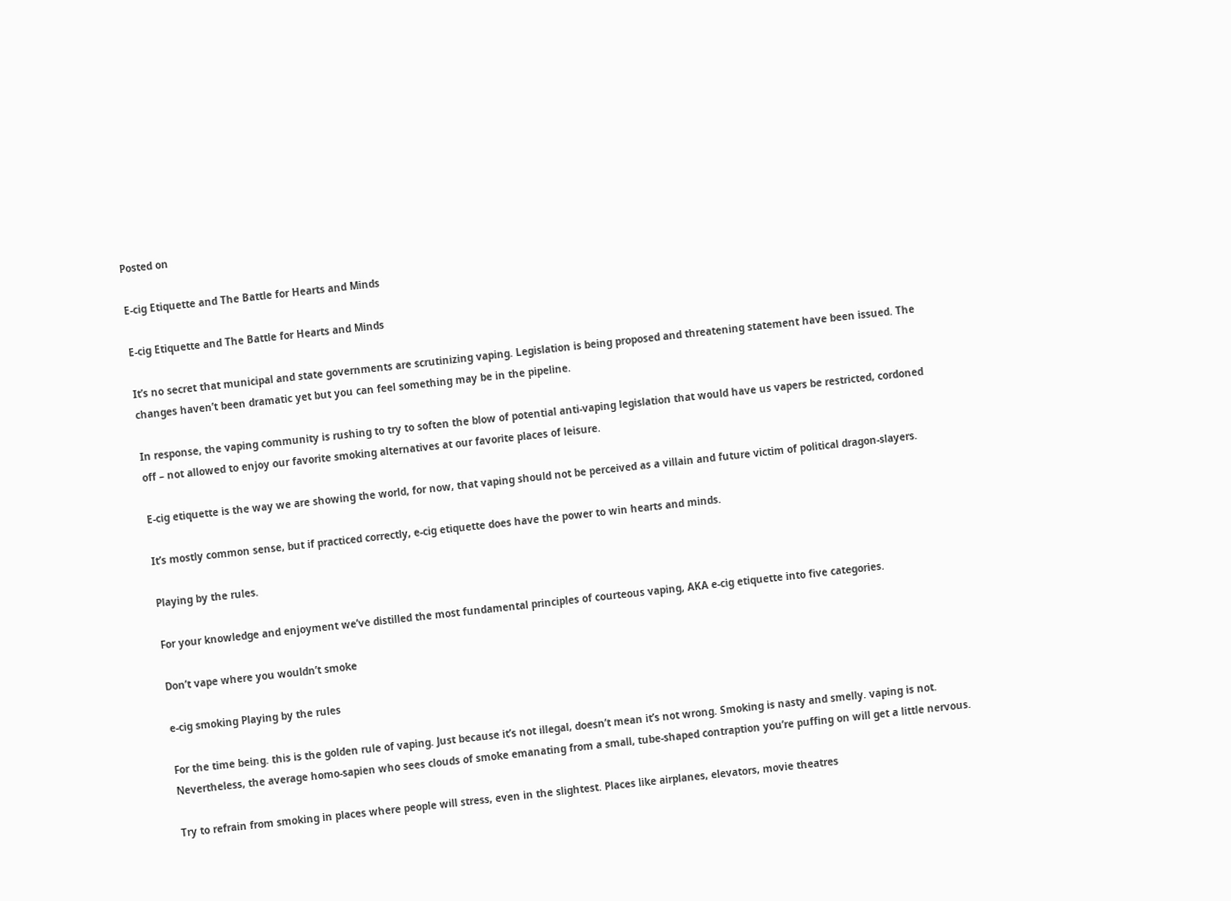Posted on

E-cig Etiquette and The Battle for Hearts and Minds

E-cig Etiquette and The Battle for Hearts and Minds

It’s no secret that municipal and state governments are scrutinizing vaping. Legislation is being proposed and threatening statement have been issued. The changes haven’t been dramatic yet but you can feel something may be in the pipeline.

In response, the vaping community is rushing to try to soften the blow of potential anti-vaping legislation that would have us vapers be restricted, cordoned off – not allowed to enjoy our favorite smoking alternatives at our favorite places of leisure.

E-cig etiquette is the way we are showing the world, for now, that vaping should not be perceived as a villain and future victim of political dragon-slayers.

It’s mostly common sense, but if practiced correctly, e-cig etiquette does have the power to win hearts and minds.

Playing by the rules.

For your knowledge and enjoyment we’ve distilled the most fundamental principles of courteous vaping, AKA e-cig etiquette into five categories.

Don’t vape where you wouldn’t smoke

e-cig smoking Playing by the rules

For the time being. this is the golden rule of vaping. Just because it’s not illegal, doesn’t mean it’s not wrong. Smoking is nasty and smelly. vaping is not. Nevertheless, the average homo-sapien who sees clouds of smoke emanating from a small, tube-shaped contraption you’re puffing on will get a little nervous.

Try to refrain from smoking in places where people will stress, even in the slightest. Places like airplanes, elevators, movie theatres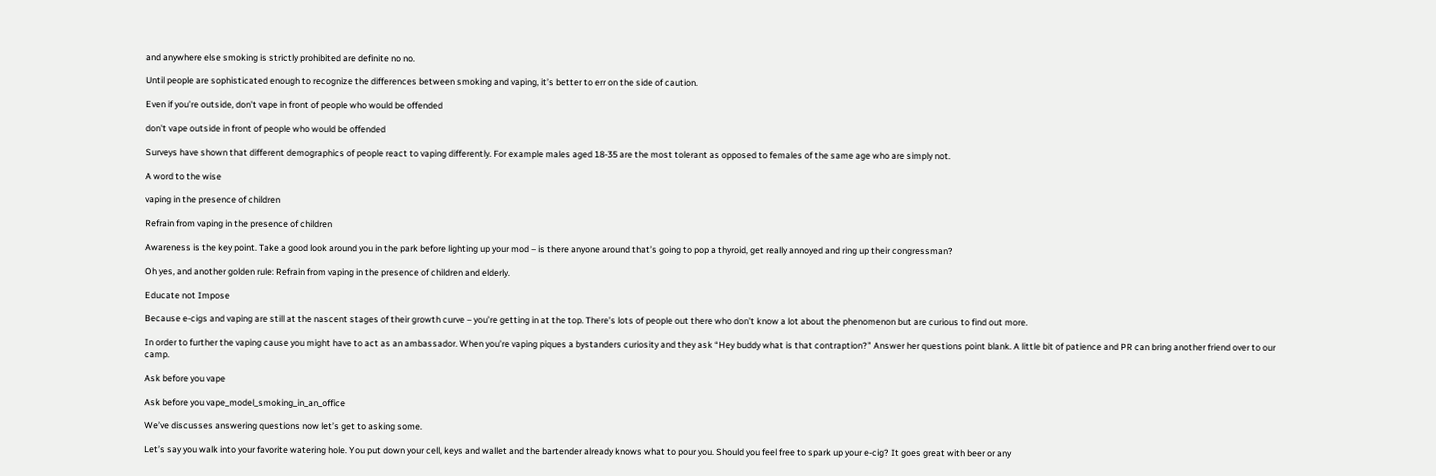and anywhere else smoking is strictly prohibited are definite no no.

Until people are sophisticated enough to recognize the differences between smoking and vaping, it’s better to err on the side of caution.

Even if you’re outside, don’t vape in front of people who would be offended

don't vape outside in front of people who would be offended

Surveys have shown that different demographics of people react to vaping differently. For example males aged 18-35 are the most tolerant as opposed to females of the same age who are simply not.

A word to the wise

vaping in the presence of children

Refrain from vaping in the presence of children

Awareness is the key point. Take a good look around you in the park before lighting up your mod – is there anyone around that’s going to pop a thyroid, get really annoyed and ring up their congressman?

Oh yes, and another golden rule: Refrain from vaping in the presence of children and elderly.

Educate not Impose

Because e-cigs and vaping are still at the nascent stages of their growth curve – you’re getting in at the top. There’s lots of people out there who don’t know a lot about the phenomenon but are curious to find out more.

In order to further the vaping cause you might have to act as an ambassador. When you’re vaping piques a bystanders curiosity and they ask “Hey buddy what is that contraption?” Answer her questions point blank. A little bit of patience and PR can bring another friend over to our camp.

Ask before you vape

Ask before you vape_model_smoking_in_an_office

We’ve discusses answering questions now let’s get to asking some.

Let’s say you walk into your favorite watering hole. You put down your cell, keys and wallet and the bartender already knows what to pour you. Should you feel free to spark up your e-cig? It goes great with beer or any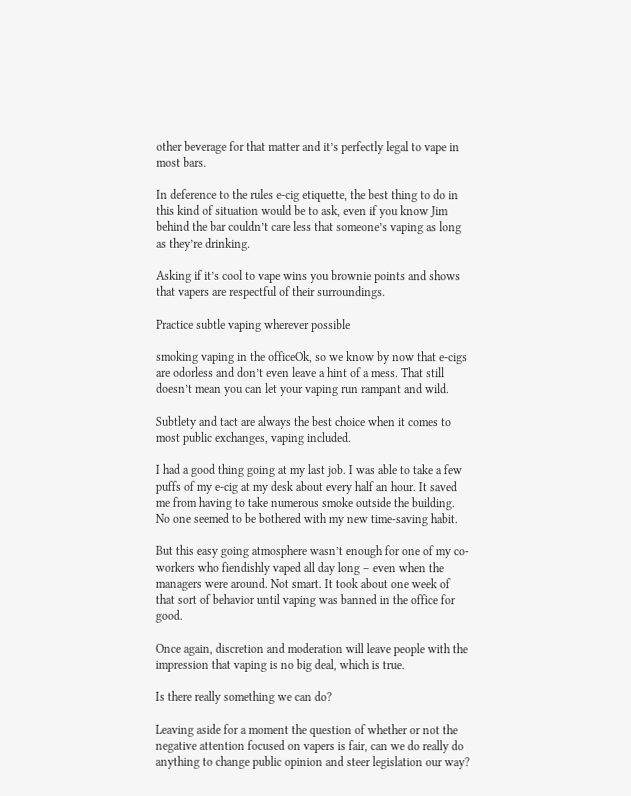other beverage for that matter and it’s perfectly legal to vape in most bars.

In deference to the rules e-cig etiquette, the best thing to do in this kind of situation would be to ask, even if you know Jim behind the bar couldn’t care less that someone’s vaping as long as they’re drinking.

Asking if it’s cool to vape wins you brownie points and shows that vapers are respectful of their surroundings.

Practice subtle vaping wherever possible

smoking vaping in the officeOk, so we know by now that e-cigs are odorless and don’t even leave a hint of a mess. That still doesn’t mean you can let your vaping run rampant and wild.

Subtlety and tact are always the best choice when it comes to most public exchanges, vaping included.

I had a good thing going at my last job. I was able to take a few puffs of my e-cig at my desk about every half an hour. It saved me from having to take numerous smoke outside the building. No one seemed to be bothered with my new time-saving habit.

But this easy going atmosphere wasn’t enough for one of my co-workers who fiendishly vaped all day long – even when the managers were around. Not smart. It took about one week of that sort of behavior until vaping was banned in the office for good.

Once again, discretion and moderation will leave people with the impression that vaping is no big deal, which is true.

Is there really something we can do?

Leaving aside for a moment the question of whether or not the negative attention focused on vapers is fair, can we do really do anything to change public opinion and steer legislation our way?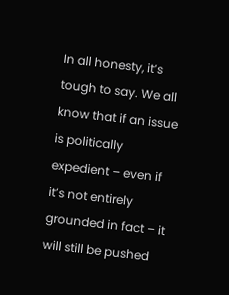In all honesty, it’s tough to say. We all know that if an issue is politically expedient – even if it’s not entirely grounded in fact – it will still be pushed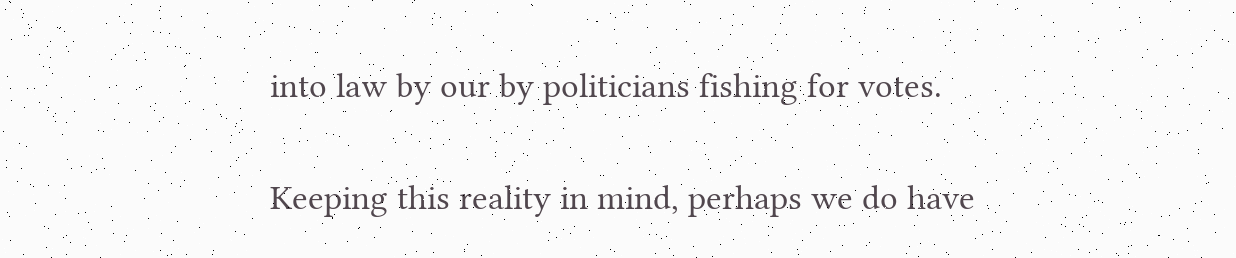into law by our by politicians fishing for votes.

Keeping this reality in mind, perhaps we do have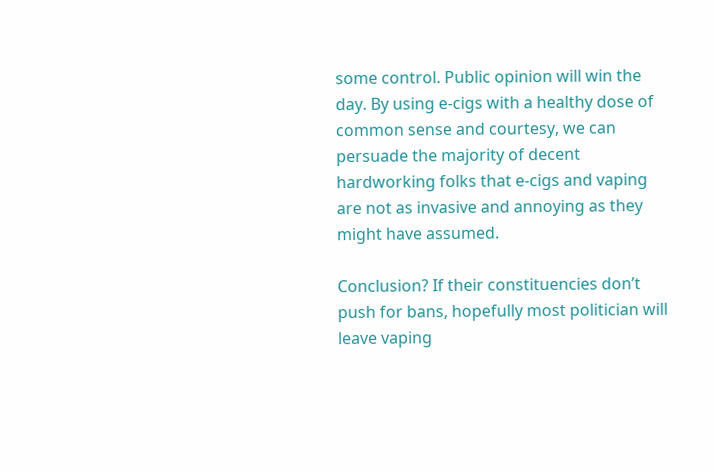some control. Public opinion will win the day. By using e-cigs with a healthy dose of common sense and courtesy, we can persuade the majority of decent hardworking folks that e-cigs and vaping are not as invasive and annoying as they might have assumed.

Conclusion? If their constituencies don’t push for bans, hopefully most politician will leave vaping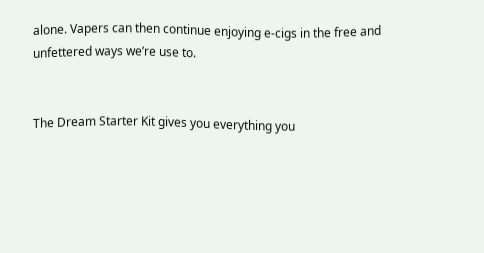alone. Vapers can then continue enjoying e-cigs in the free and unfettered ways we’re use to.


The Dream Starter Kit gives you everything you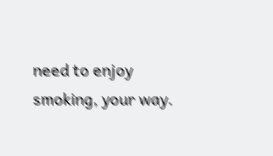need to enjoy smoking, your way.